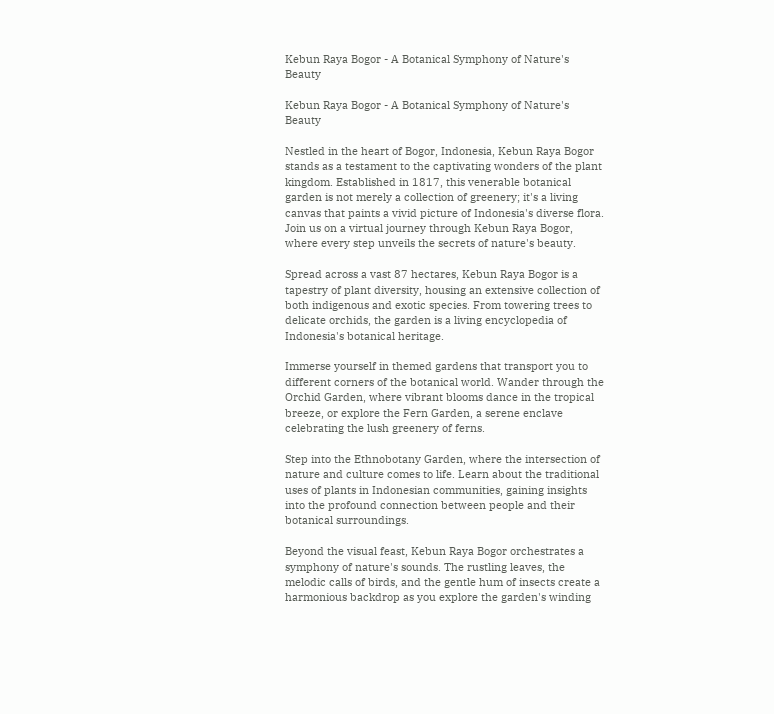Kebun Raya Bogor - A Botanical Symphony of Nature's Beauty

Kebun Raya Bogor - A Botanical Symphony of Nature's Beauty

Nestled in the heart of Bogor, Indonesia, Kebun Raya Bogor stands as a testament to the captivating wonders of the plant kingdom. Established in 1817, this venerable botanical garden is not merely a collection of greenery; it's a living canvas that paints a vivid picture of Indonesia's diverse flora. Join us on a virtual journey through Kebun Raya Bogor, where every step unveils the secrets of nature's beauty.

Spread across a vast 87 hectares, Kebun Raya Bogor is a tapestry of plant diversity, housing an extensive collection of both indigenous and exotic species. From towering trees to delicate orchids, the garden is a living encyclopedia of Indonesia's botanical heritage.

Immerse yourself in themed gardens that transport you to different corners of the botanical world. Wander through the Orchid Garden, where vibrant blooms dance in the tropical breeze, or explore the Fern Garden, a serene enclave celebrating the lush greenery of ferns.

Step into the Ethnobotany Garden, where the intersection of nature and culture comes to life. Learn about the traditional uses of plants in Indonesian communities, gaining insights into the profound connection between people and their botanical surroundings.

Beyond the visual feast, Kebun Raya Bogor orchestrates a symphony of nature's sounds. The rustling leaves, the melodic calls of birds, and the gentle hum of insects create a harmonious backdrop as you explore the garden's winding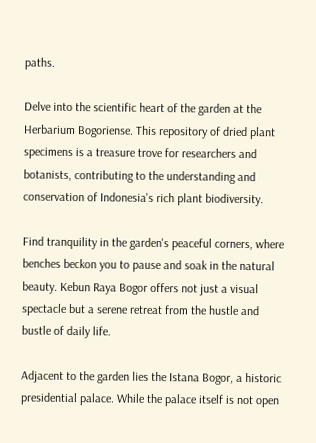paths.

Delve into the scientific heart of the garden at the Herbarium Bogoriense. This repository of dried plant specimens is a treasure trove for researchers and botanists, contributing to the understanding and conservation of Indonesia's rich plant biodiversity.

Find tranquility in the garden's peaceful corners, where benches beckon you to pause and soak in the natural beauty. Kebun Raya Bogor offers not just a visual spectacle but a serene retreat from the hustle and bustle of daily life.

Adjacent to the garden lies the Istana Bogor, a historic presidential palace. While the palace itself is not open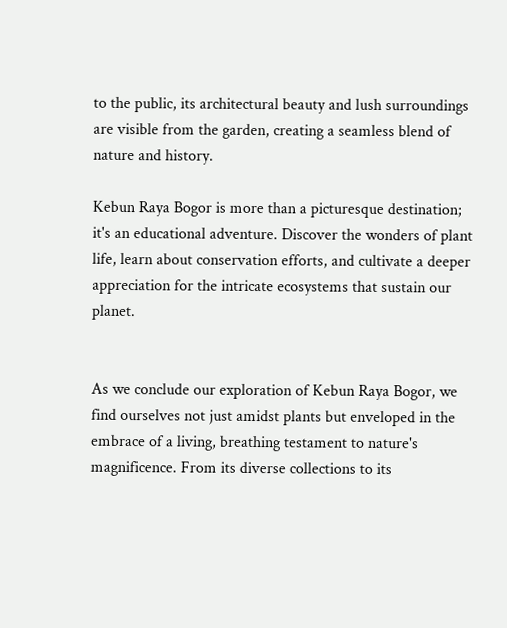to the public, its architectural beauty and lush surroundings are visible from the garden, creating a seamless blend of nature and history.

Kebun Raya Bogor is more than a picturesque destination; it's an educational adventure. Discover the wonders of plant life, learn about conservation efforts, and cultivate a deeper appreciation for the intricate ecosystems that sustain our planet.


As we conclude our exploration of Kebun Raya Bogor, we find ourselves not just amidst plants but enveloped in the embrace of a living, breathing testament to nature's magnificence. From its diverse collections to its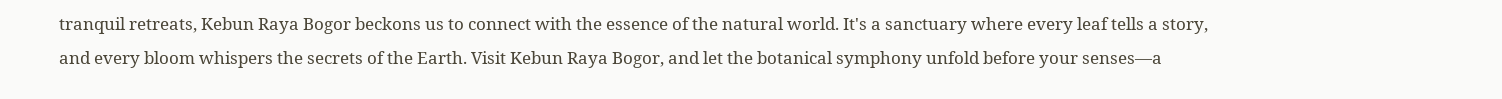tranquil retreats, Kebun Raya Bogor beckons us to connect with the essence of the natural world. It's a sanctuary where every leaf tells a story, and every bloom whispers the secrets of the Earth. Visit Kebun Raya Bogor, and let the botanical symphony unfold before your senses—a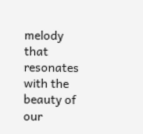melody that resonates with the beauty of our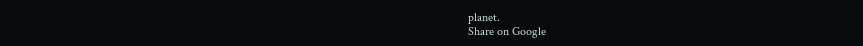planet.
Share on Google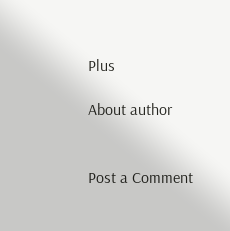Plus

About author


Post a Comment